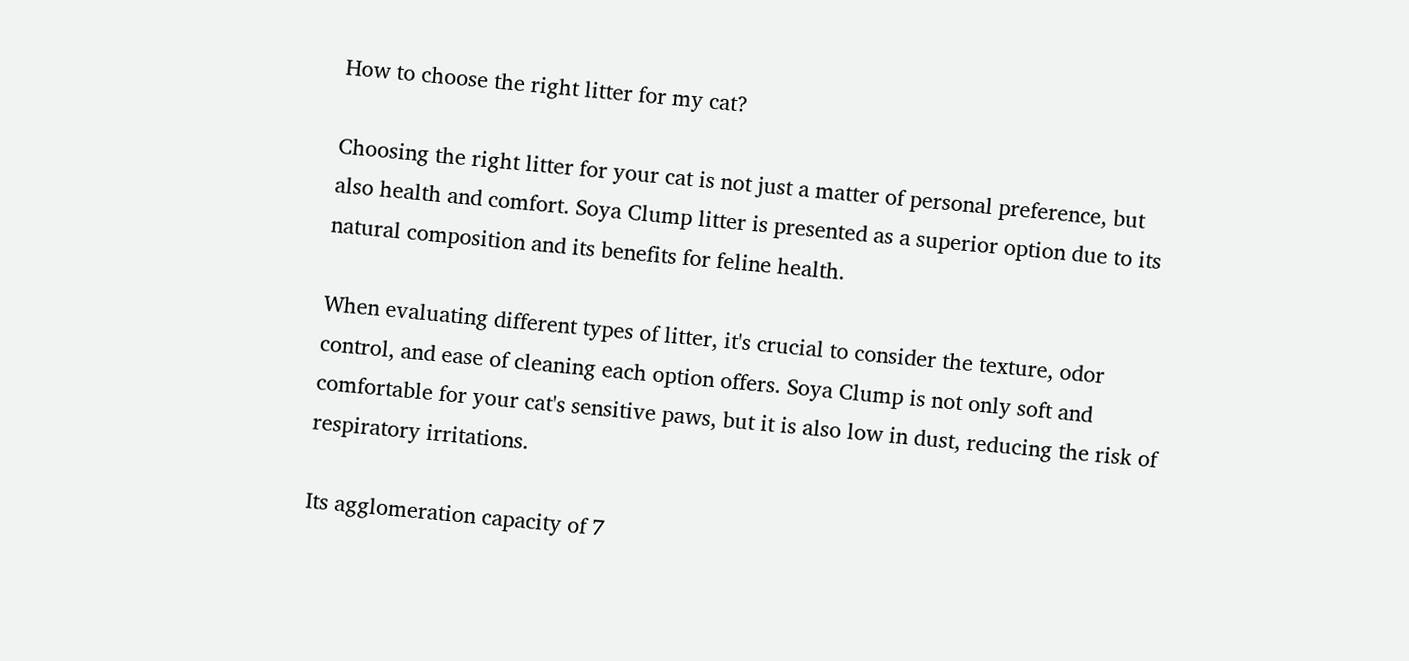How to choose the right litter for my cat?

Choosing the right litter for your cat is not just a matter of personal preference, but also health and comfort. Soya Clump litter is presented as a superior option due to its natural composition and its benefits for feline health.

When evaluating different types of litter, it's crucial to consider the texture, odor control, and ease of cleaning each option offers. Soya Clump is not only soft and comfortable for your cat's sensitive paws, but it is also low in dust, reducing the risk of respiratory irritations.

Its agglomeration capacity of 7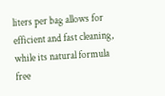liters per bag allows for efficient and fast cleaning, while its natural formula free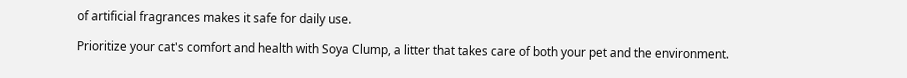of artificial fragrances makes it safe for daily use.

Prioritize your cat's comfort and health with Soya Clump, a litter that takes care of both your pet and the environment.